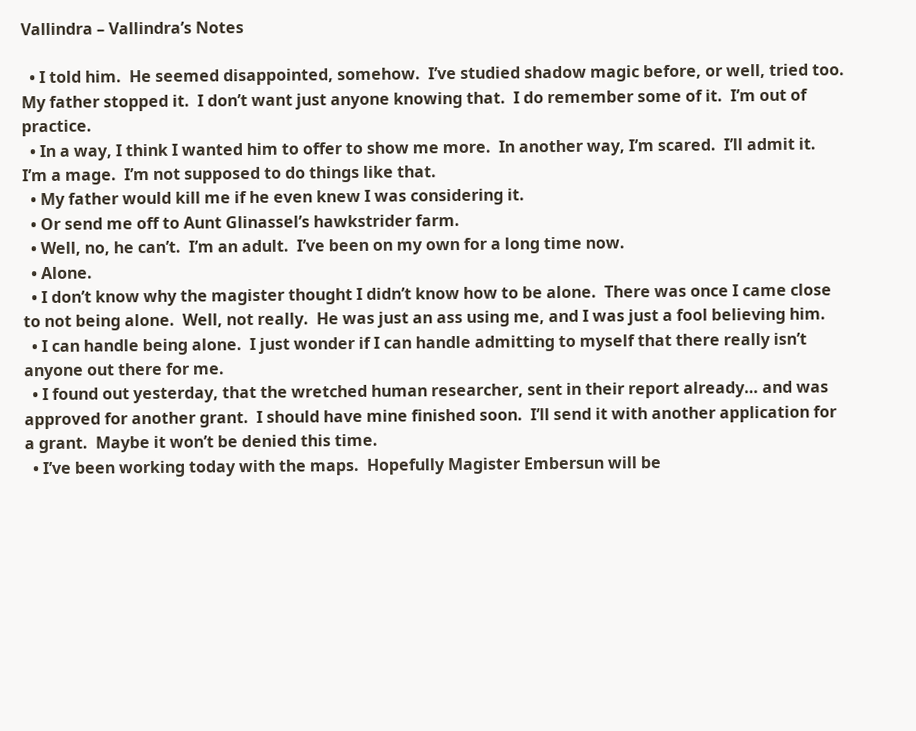Vallindra – Vallindra’s Notes

  • I told him.  He seemed disappointed, somehow.  I’ve studied shadow magic before, or well, tried too.  My father stopped it.  I don’t want just anyone knowing that.  I do remember some of it.  I’m out of practice.
  • In a way, I think I wanted him to offer to show me more.  In another way, I’m scared.  I’ll admit it.  I’m a mage.  I’m not supposed to do things like that.
  • My father would kill me if he even knew I was considering it.
  • Or send me off to Aunt Glinassel’s hawkstrider farm.
  • Well, no, he can’t.  I’m an adult.  I’ve been on my own for a long time now.
  • Alone.
  • I don’t know why the magister thought I didn’t know how to be alone.  There was once I came close to not being alone.  Well, not really.  He was just an ass using me, and I was just a fool believing him.
  • I can handle being alone.  I just wonder if I can handle admitting to myself that there really isn’t anyone out there for me.
  • I found out yesterday, that the wretched human researcher, sent in their report already… and was approved for another grant.  I should have mine finished soon.  I’ll send it with another application for a grant.  Maybe it won’t be denied this time.
  • I’ve been working today with the maps.  Hopefully Magister Embersun will be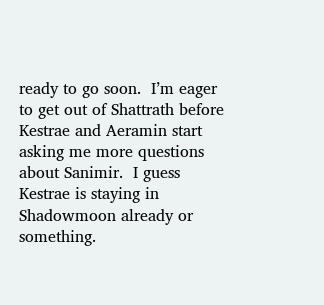ready to go soon.  I’m eager to get out of Shattrath before Kestrae and Aeramin start asking me more questions about Sanimir.  I guess Kestrae is staying in Shadowmoon already or something.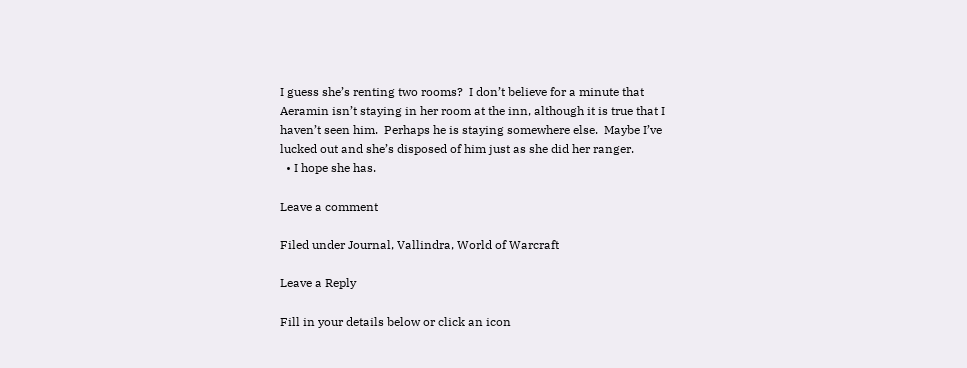I guess she’s renting two rooms?  I don’t believe for a minute that Aeramin isn’t staying in her room at the inn, although it is true that I haven’t seen him.  Perhaps he is staying somewhere else.  Maybe I’ve lucked out and she’s disposed of him just as she did her ranger.
  • I hope she has.

Leave a comment

Filed under Journal, Vallindra, World of Warcraft

Leave a Reply

Fill in your details below or click an icon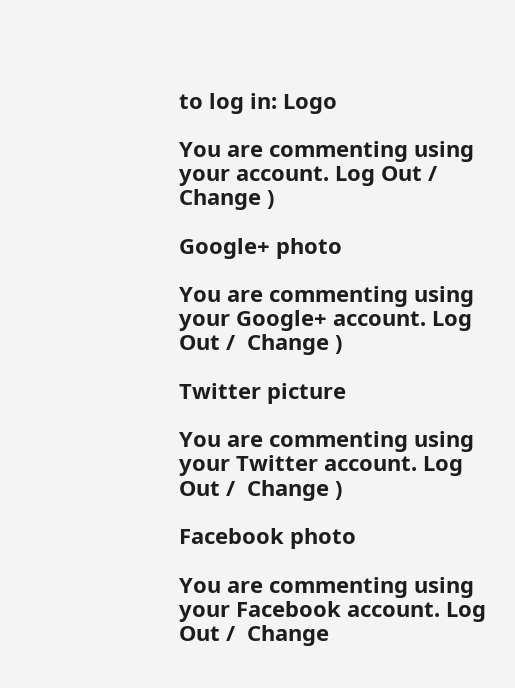to log in: Logo

You are commenting using your account. Log Out /  Change )

Google+ photo

You are commenting using your Google+ account. Log Out /  Change )

Twitter picture

You are commenting using your Twitter account. Log Out /  Change )

Facebook photo

You are commenting using your Facebook account. Log Out /  Change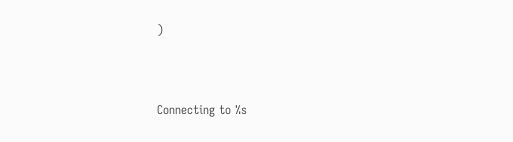)


Connecting to %s